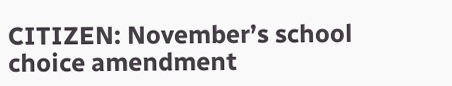CITIZEN: November’s school choice amendment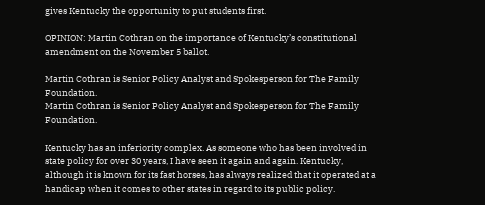gives Kentucky the opportunity to put students first.

OPINION: Martin Cothran on the importance of Kentucky’s constitutional amendment on the November 5 ballot.

Martin Cothran is Senior Policy Analyst and Spokesperson for The Family Foundation.
Martin Cothran is Senior Policy Analyst and Spokesperson for The Family Foundation.

Kentucky has an inferiority complex. As someone who has been involved in state policy for over 30 years, I have seen it again and again. Kentucky, although it is known for its fast horses, has always realized that it operated at a handicap when it comes to other states in regard to its public policy.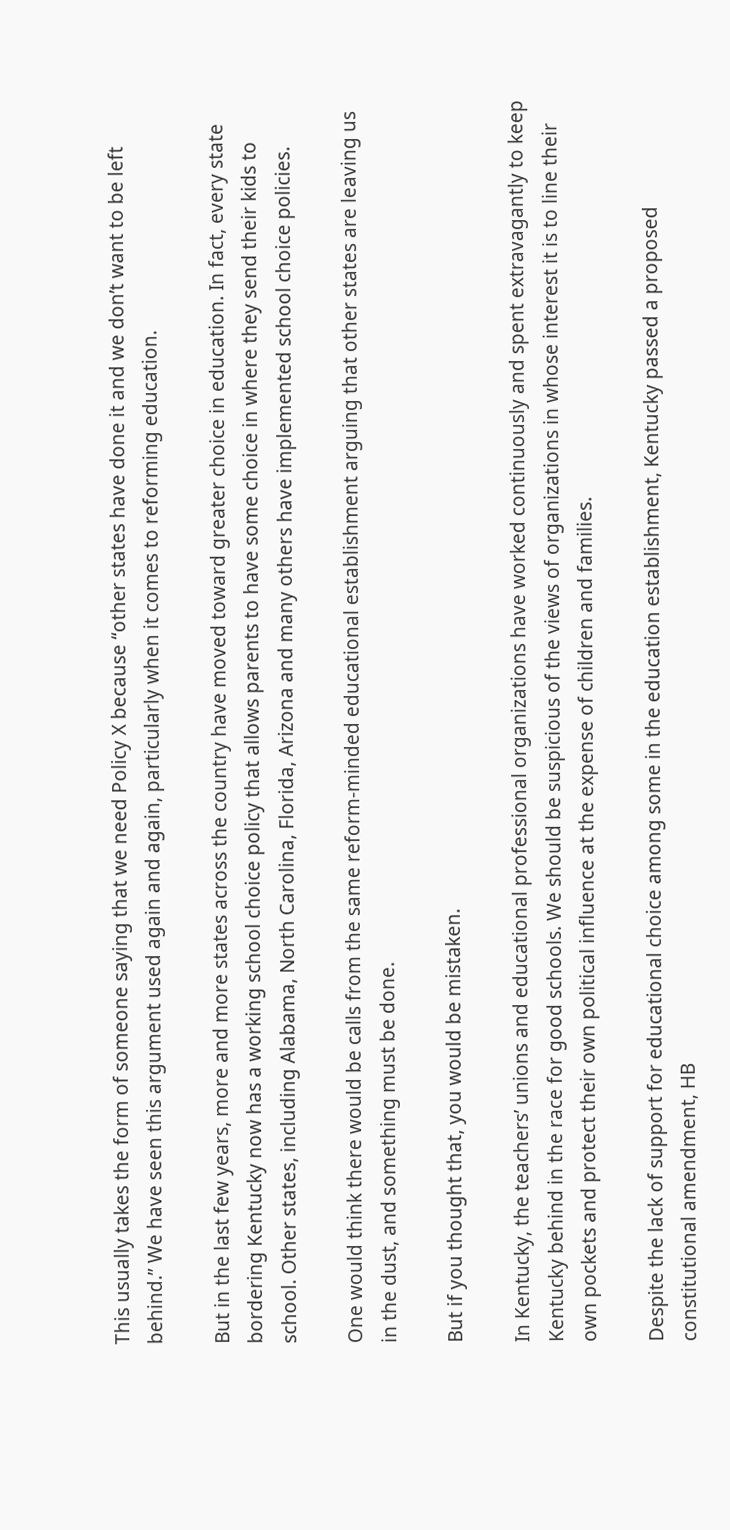This usually takes the form of someone saying that we need Policy X because “other states have done it and we don’t want to be left behind.” We have seen this argument used again and again, particularly when it comes to reforming education.

But in the last few years, more and more states across the country have moved toward greater choice in education. In fact, every state bordering Kentucky now has a working school choice policy that allows parents to have some choice in where they send their kids to school. Other states, including Alabama, North Carolina, Florida, Arizona and many others have implemented school choice policies.

One would think there would be calls from the same reform-minded educational establishment arguing that other states are leaving us in the dust, and something must be done.

But if you thought that, you would be mistaken.

In Kentucky, the teachers’ unions and educational professional organizations have worked continuously and spent extravagantly to keep Kentucky behind in the race for good schools. We should be suspicious of the views of organizations in whose interest it is to line their own pockets and protect their own political influence at the expense of children and families.

Despite the lack of support for educational choice among some in the education establishment, Kentucky passed a proposed constitutional amendment, HB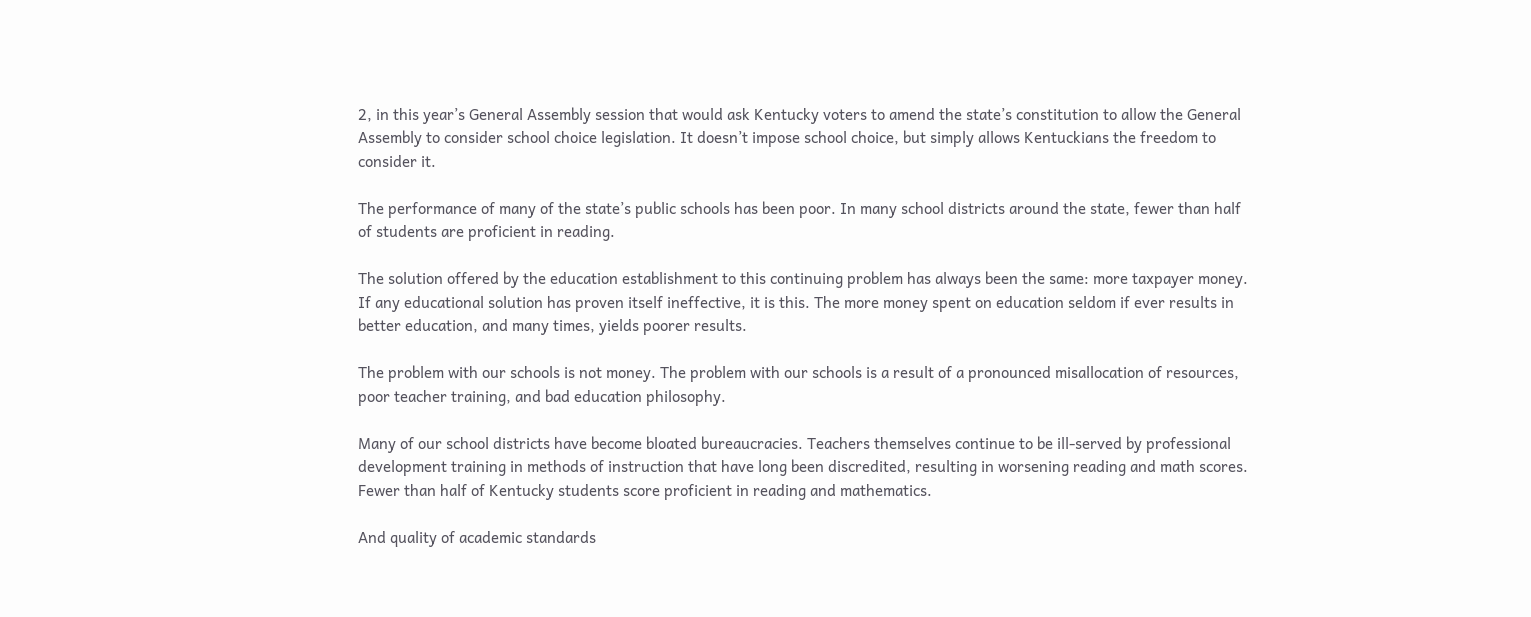2, in this year’s General Assembly session that would ask Kentucky voters to amend the state’s constitution to allow the General Assembly to consider school choice legislation. It doesn’t impose school choice, but simply allows Kentuckians the freedom to consider it.

The performance of many of the state’s public schools has been poor. In many school districts around the state, fewer than half of students are proficient in reading.

The solution offered by the education establishment to this continuing problem has always been the same: more taxpayer money. If any educational solution has proven itself ineffective, it is this. The more money spent on education seldom if ever results in better education, and many times, yields poorer results.

The problem with our schools is not money. The problem with our schools is a result of a pronounced misallocation of resources, poor teacher training, and bad education philosophy.

Many of our school districts have become bloated bureaucracies. Teachers themselves continue to be ill-served by professional development training in methods of instruction that have long been discredited, resulting in worsening reading and math scores. Fewer than half of Kentucky students score proficient in reading and mathematics.

And quality of academic standards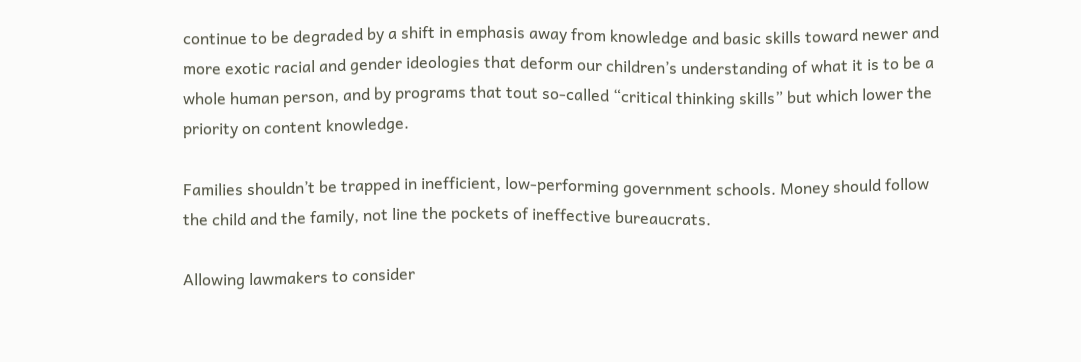continue to be degraded by a shift in emphasis away from knowledge and basic skills toward newer and more exotic racial and gender ideologies that deform our children’s understanding of what it is to be a whole human person, and by programs that tout so-called “critical thinking skills” but which lower the priority on content knowledge.

Families shouldn’t be trapped in inefficient, low-performing government schools. Money should follow the child and the family, not line the pockets of ineffective bureaucrats.

Allowing lawmakers to consider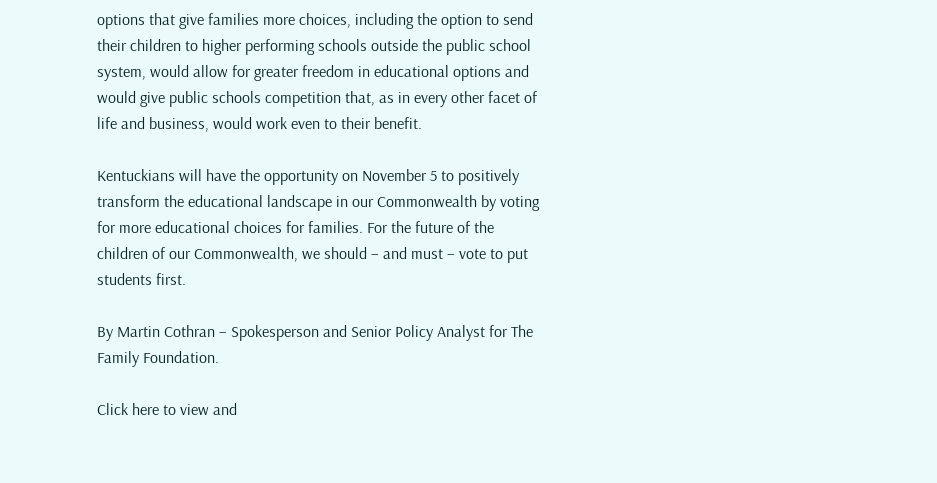options that give families more choices, including the option to send their children to higher performing schools outside the public school system, would allow for greater freedom in educational options and would give public schools competition that, as in every other facet of life and business, would work even to their benefit.

Kentuckians will have the opportunity on November 5 to positively transform the educational landscape in our Commonwealth by voting for more educational choices for families. For the future of the children of our Commonwealth, we should – and must – vote to put students first.

By Martin Cothran – Spokesperson and Senior Policy Analyst for The Family Foundation.

Click here to view and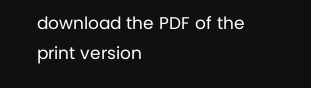download the PDF of the print version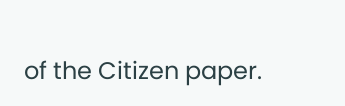of the Citizen paper.